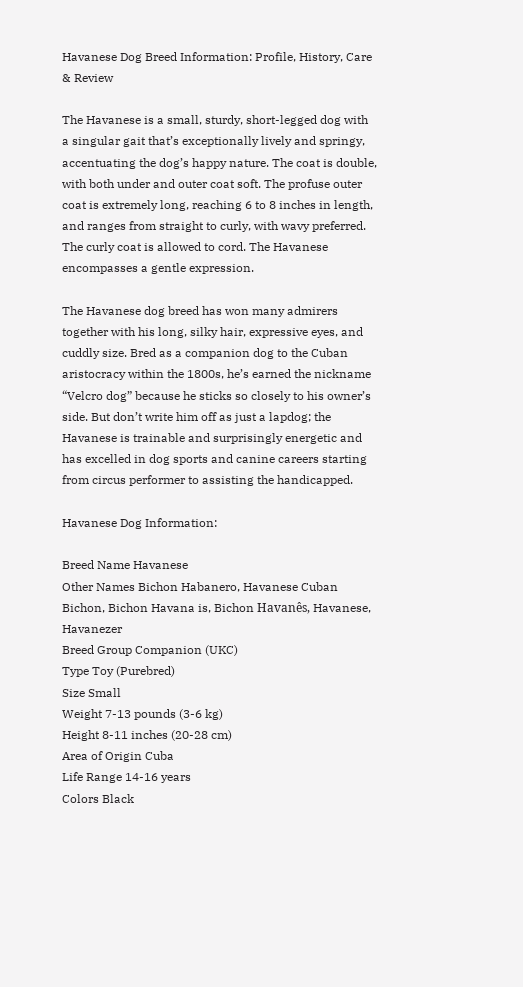Havanese Dog Breed Information: Profile, History, Care & Review

The Havanese is a small, sturdy, short-legged dog with a singular gait that’s exceptionally lively and springy, accentuating the dog’s happy nature. The coat is double, with both under and outer coat soft. The profuse outer coat is extremely long, reaching 6 to 8 inches in length, and ranges from straight to curly, with wavy preferred. The curly coat is allowed to cord. The Havanese encompasses a gentle expression.

The Havanese dog breed has won many admirers together with his long, silky hair, expressive eyes, and cuddly size. Bred as a companion dog to the Cuban aristocracy within the 1800s, he’s earned the nickname “Velcro dog” because he sticks so closely to his owner’s side. But don’t write him off as just a lapdog; the Havanese is trainable and surprisingly energetic and has excelled in dog sports and canine careers starting from circus performer to assisting the handicapped.

Havanese Dog Information:

Breed Name Havanese
Other Names Bichon Habanero, Havanese Cuban Bichon, Bichon Havana is, Bichon Havanês, Havanese, Havanezer
Breed Group Companion (UKC)
Type Toy (Purebred)
Size Small
Weight 7-13 pounds (3-6 kg)
Height 8-11 inches (20-28 cm)
Area of Origin Cuba
Life Range 14-16 years
Colors Black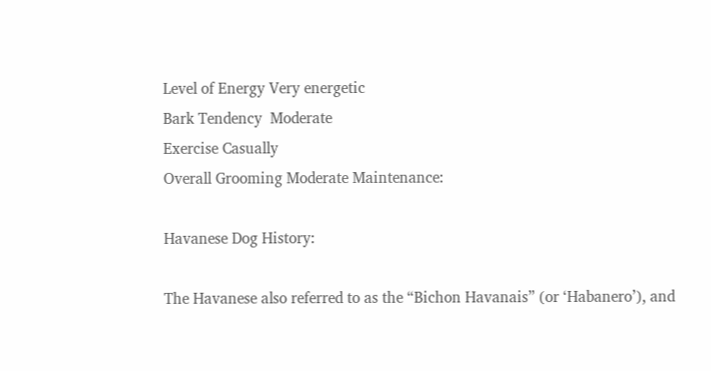Level of Energy Very energetic
Bark Tendency  Moderate
Exercise Casually
Overall Grooming Moderate Maintenance:

Havanese Dog History:

The Havanese also referred to as the “Bichon Havanais” (or ‘Habanero’), and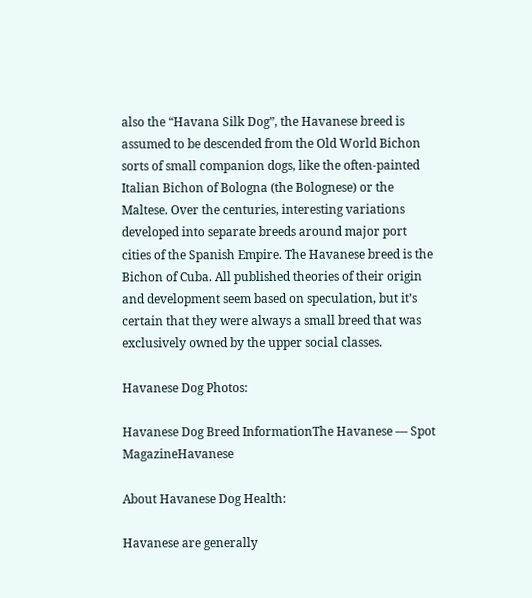also the “Havana Silk Dog”, the Havanese breed is assumed to be descended from the Old World Bichon sorts of small companion dogs, like the often-painted Italian Bichon of Bologna (the Bolognese) or the Maltese. Over the centuries, interesting variations developed into separate breeds around major port cities of the Spanish Empire. The Havanese breed is the Bichon of Cuba. All published theories of their origin and development seem based on speculation, but it’s certain that they were always a small breed that was exclusively owned by the upper social classes.

Havanese Dog Photos:

Havanese Dog Breed InformationThe Havanese — Spot MagazineHavanese

About Havanese Dog Health:

Havanese are generally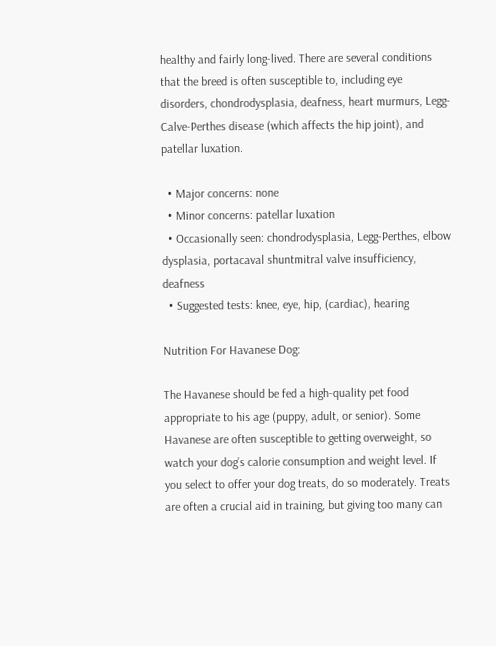healthy and fairly long-lived. There are several conditions that the breed is often susceptible to, including eye disorders, chondrodysplasia, deafness, heart murmurs, Legg-Calve-Perthes disease (which affects the hip joint), and patellar luxation.

  • Major concerns: none
  • Minor concerns: patellar luxation
  • Occasionally seen: chondrodysplasia, Legg-Perthes, elbow dysplasia, portacaval shuntmitral valve insufficiency, deafness
  • Suggested tests: knee, eye, hip, (cardiac), hearing

Nutrition For Havanese Dog:

The Havanese should be fed a high-quality pet food appropriate to his age (puppy, adult, or senior). Some Havanese are often susceptible to getting overweight, so watch your dog’s calorie consumption and weight level. If you select to offer your dog treats, do so moderately. Treats are often a crucial aid in training, but giving too many can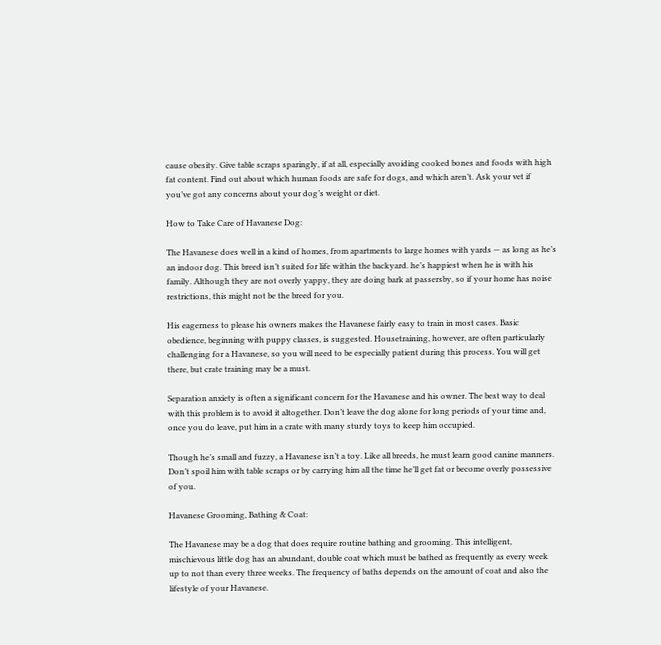cause obesity. Give table scraps sparingly, if at all, especially avoiding cooked bones and foods with high fat content. Find out about which human foods are safe for dogs, and which aren’t. Ask your vet if you’ve got any concerns about your dog’s weight or diet.

How to Take Care of Havanese Dog:

The Havanese does well in a kind of homes, from apartments to large homes with yards — as long as he’s an indoor dog. This breed isn’t suited for life within the backyard. he’s happiest when he is with his family. Although they are not overly yappy, they are doing bark at passersby, so if your home has noise restrictions, this might not be the breed for you.

His eagerness to please his owners makes the Havanese fairly easy to train in most cases. Basic obedience, beginning with puppy classes, is suggested. Housetraining, however, are often particularly challenging for a Havanese, so you will need to be especially patient during this process. You will get there, but crate training may be a must.

Separation anxiety is often a significant concern for the Havanese and his owner. The best way to deal with this problem is to avoid it altogether. Don’t leave the dog alone for long periods of your time and, once you do leave, put him in a crate with many sturdy toys to keep him occupied.

Though he’s small and fuzzy, a Havanese isn’t a toy. Like all breeds, he must learn good canine manners. Don’t spoil him with table scraps or by carrying him all the time he’ll get fat or become overly possessive of you.

Havanese Grooming, Bathing & Coat:

The Havanese may be a dog that does require routine bathing and grooming. This intelligent, mischievous little dog has an abundant, double coat which must be bathed as frequently as every week up to not than every three weeks. The frequency of baths depends on the amount of coat and also the lifestyle of your Havanese.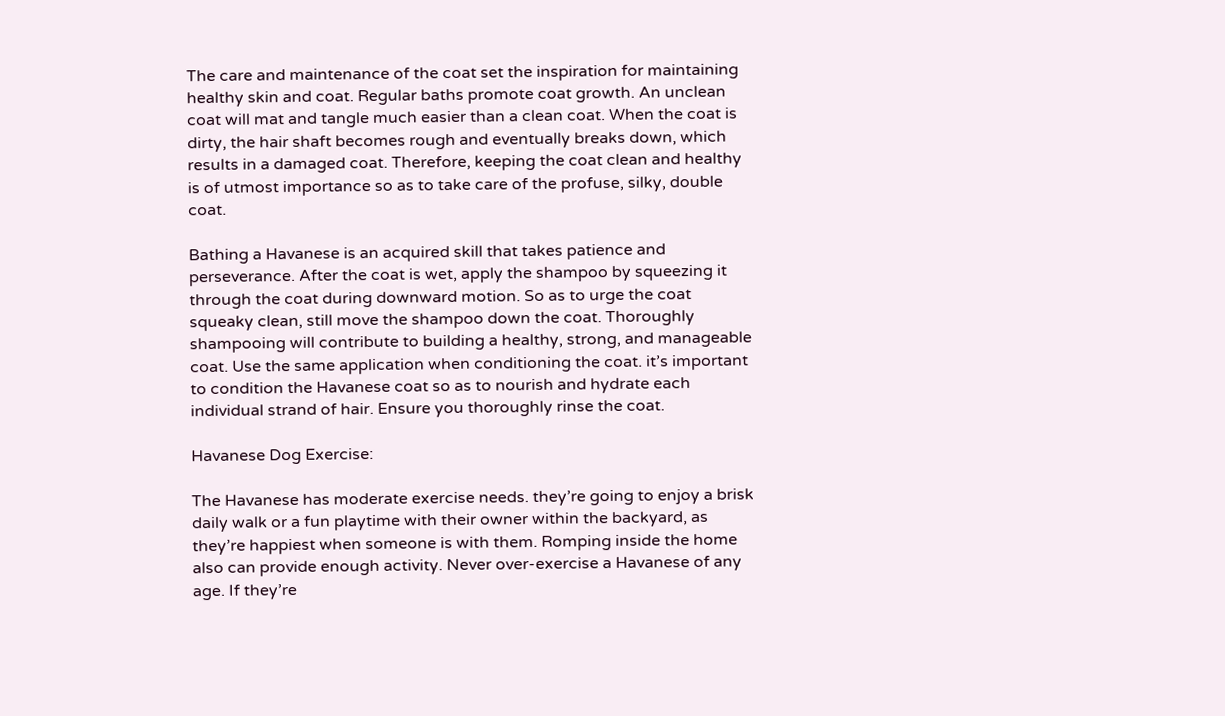The care and maintenance of the coat set the inspiration for maintaining healthy skin and coat. Regular baths promote coat growth. An unclean coat will mat and tangle much easier than a clean coat. When the coat is dirty, the hair shaft becomes rough and eventually breaks down, which results in a damaged coat. Therefore, keeping the coat clean and healthy is of utmost importance so as to take care of the profuse, silky, double coat.

Bathing a Havanese is an acquired skill that takes patience and perseverance. After the coat is wet, apply the shampoo by squeezing it through the coat during downward motion. So as to urge the coat squeaky clean, still move the shampoo down the coat. Thoroughly shampooing will contribute to building a healthy, strong, and manageable coat. Use the same application when conditioning the coat. it’s important to condition the Havanese coat so as to nourish and hydrate each individual strand of hair. Ensure you thoroughly rinse the coat.

Havanese Dog Exercise:

The Havanese has moderate exercise needs. they’re going to enjoy a brisk daily walk or a fun playtime with their owner within the backyard, as they’re happiest when someone is with them. Romping inside the home also can provide enough activity. Never over-exercise a Havanese of any age. If they’re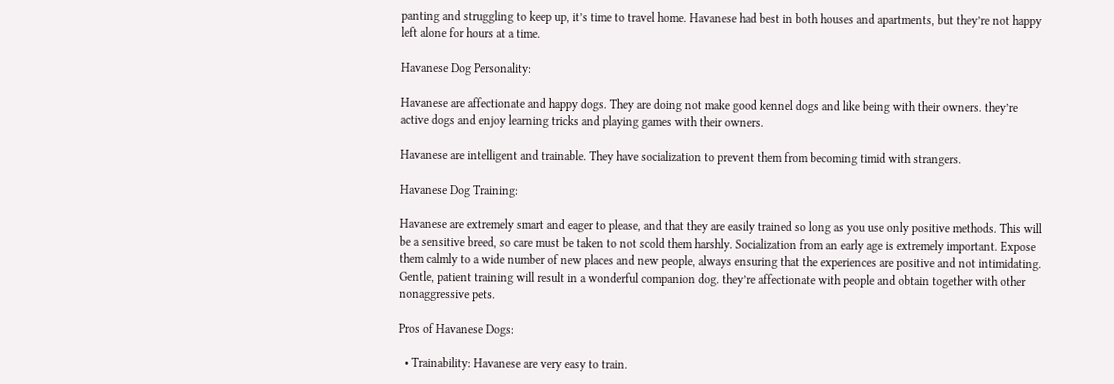panting and struggling to keep up, it’s time to travel home. Havanese had best in both houses and apartments, but they’re not happy left alone for hours at a time.

Havanese Dog Personality:

Havanese are affectionate and happy dogs. They are doing not make good kennel dogs and like being with their owners. they’re active dogs and enjoy learning tricks and playing games with their owners.

Havanese are intelligent and trainable. They have socialization to prevent them from becoming timid with strangers.

Havanese Dog Training:

Havanese are extremely smart and eager to please, and that they are easily trained so long as you use only positive methods. This will be a sensitive breed, so care must be taken to not scold them harshly. Socialization from an early age is extremely important. Expose them calmly to a wide number of new places and new people, always ensuring that the experiences are positive and not intimidating. Gentle, patient training will result in a wonderful companion dog. they’re affectionate with people and obtain together with other nonaggressive pets.

Pros of Havanese Dogs:

  • Trainability: Havanese are very easy to train.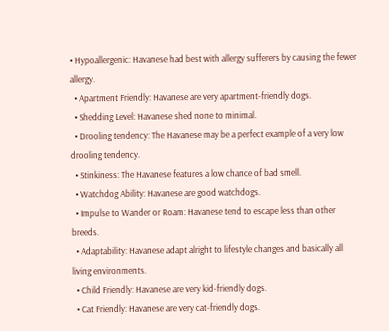• Hypoallergenic: Havanese had best with allergy sufferers by causing the fewer allergy.
  • Apartment Friendly: Havanese are very apartment-friendly dogs.
  • Shedding Level: Havanese shed none to minimal.
  • Drooling tendency: The Havanese may be a perfect example of a very low drooling tendency.
  • Stinkiness: The Havanese features a low chance of bad smell.
  • Watchdog Ability: Havanese are good watchdogs.
  • Impulse to Wander or Roam: Havanese tend to escape less than other breeds.
  • Adaptability: Havanese adapt alright to lifestyle changes and basically all living environments.
  • Child Friendly: Havanese are very kid-friendly dogs.
  • Cat Friendly: Havanese are very cat-friendly dogs.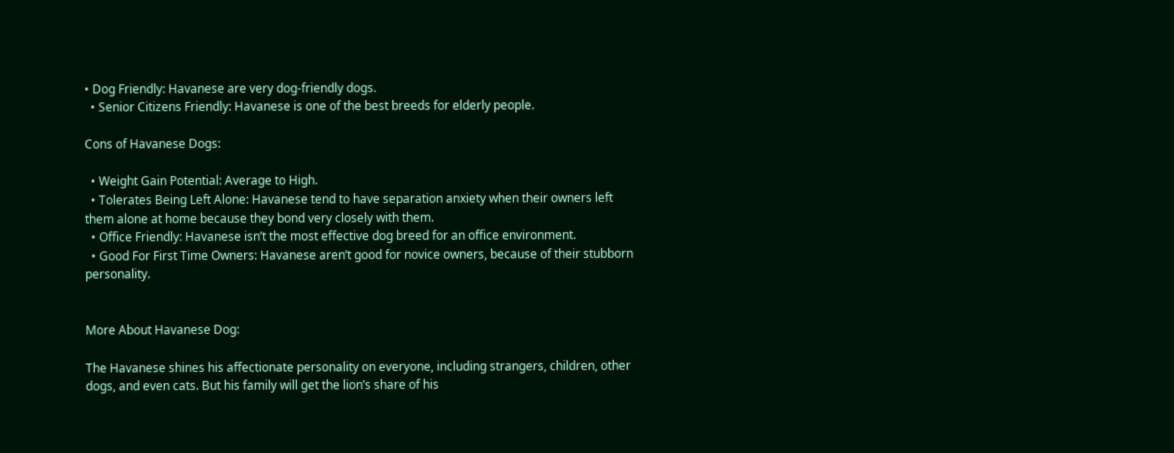• Dog Friendly: Havanese are very dog-friendly dogs.
  • Senior Citizens Friendly: Havanese is one of the best breeds for elderly people.

Cons of Havanese Dogs:

  • Weight Gain Potential: Average to High.
  • Tolerates Being Left Alone: Havanese tend to have separation anxiety when their owners left them alone at home because they bond very closely with them.
  • Office Friendly: Havanese isn’t the most effective dog breed for an office environment.
  • Good For First Time Owners: Havanese aren’t good for novice owners, because of their stubborn personality.


More About Havanese Dog:

The Havanese shines his affectionate personality on everyone, including strangers, children, other dogs, and even cats. But his family will get the lion’s share of his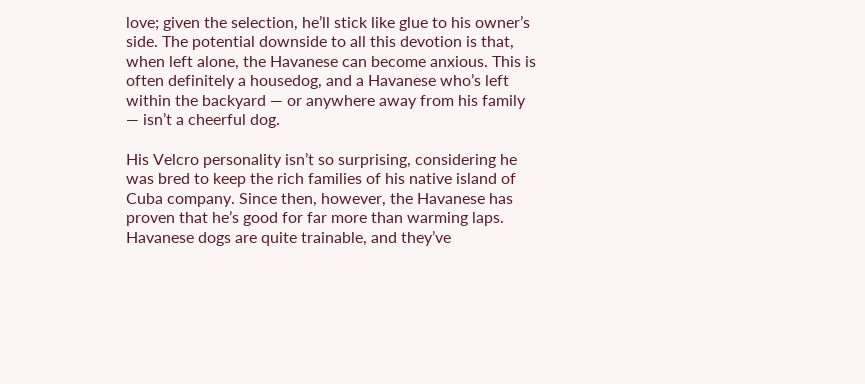love; given the selection, he’ll stick like glue to his owner’s side. The potential downside to all this devotion is that, when left alone, the Havanese can become anxious. This is often definitely a housedog, and a Havanese who’s left within the backyard — or anywhere away from his family — isn’t a cheerful dog.

His Velcro personality isn’t so surprising, considering he was bred to keep the rich families of his native island of Cuba company. Since then, however, the Havanese has proven that he’s good for far more than warming laps. Havanese dogs are quite trainable, and they’ve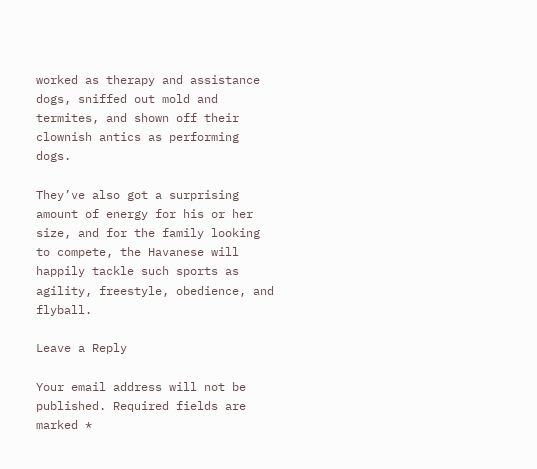worked as therapy and assistance dogs, sniffed out mold and termites, and shown off their clownish antics as performing dogs.

They’ve also got a surprising amount of energy for his or her size, and for the family looking to compete, the Havanese will happily tackle such sports as agility, freestyle, obedience, and flyball.

Leave a Reply

Your email address will not be published. Required fields are marked *